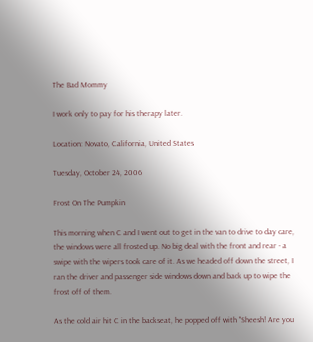The Bad Mommy

I work only to pay for his therapy later.

Location: Novato, California, United States

Tuesday, October 24, 2006

Frost On The Pumpkin

This morning when C and I went out to get in the van to drive to day care, the windows were all frosted up. No big deal with the front and rear - a swipe with the wipers took care of it. As we headed off down the street, I ran the driver and passenger side windows down and back up to wipe the frost off of them.

As the cold air hit C in the backseat, he popped off with "Sheesh! Are you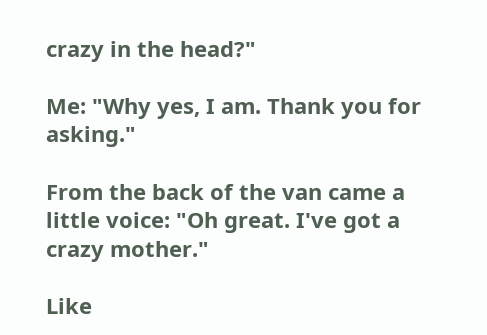crazy in the head?"

Me: "Why yes, I am. Thank you for asking."

From the back of the van came a little voice: "Oh great. I've got a crazy mother."

Like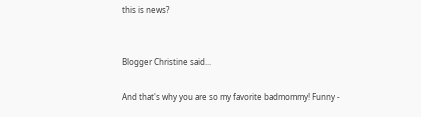this is news?


Blogger Christine said...

And that's why you are so my favorite badmommy! Funny -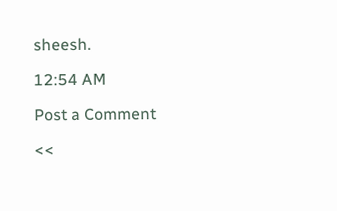sheesh.

12:54 AM

Post a Comment

<<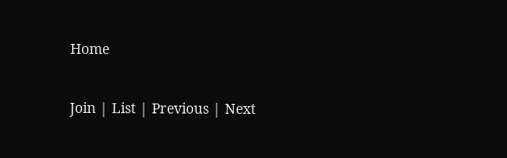Home

Join | List | Previous | Next